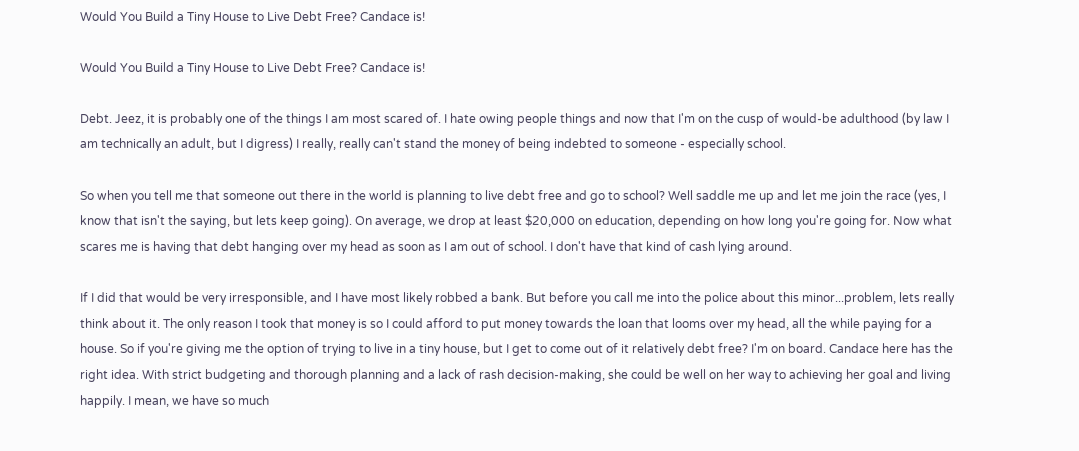Would You Build a Tiny House to Live Debt Free? Candace is!

Would You Build a Tiny House to Live Debt Free? Candace is!

Debt. Jeez, it is probably one of the things I am most scared of. I hate owing people things and now that I'm on the cusp of would-be adulthood (by law I am technically an adult, but I digress) I really, really can't stand the money of being indebted to someone - especially school.

So when you tell me that someone out there in the world is planning to live debt free and go to school? Well saddle me up and let me join the race (yes, I know that isn't the saying, but lets keep going). On average, we drop at least $20,000 on education, depending on how long you're going for. Now what scares me is having that debt hanging over my head as soon as I am out of school. I don't have that kind of cash lying around.

If I did that would be very irresponsible, and I have most likely robbed a bank. But before you call me into the police about this minor...problem, lets really think about it. The only reason I took that money is so I could afford to put money towards the loan that looms over my head, all the while paying for a house. So if you're giving me the option of trying to live in a tiny house, but I get to come out of it relatively debt free? I'm on board. Candace here has the right idea. With strict budgeting and thorough planning and a lack of rash decision-making, she could be well on her way to achieving her goal and living happily. I mean, we have so much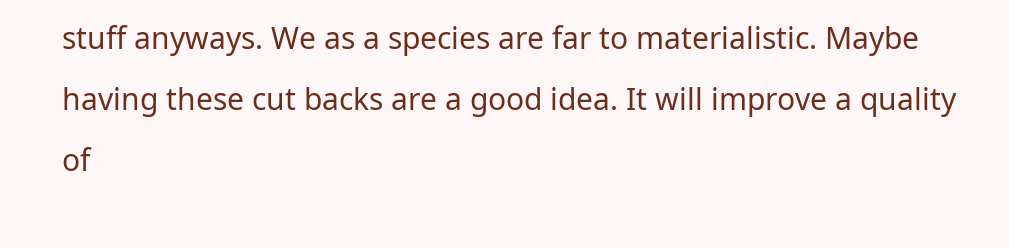stuff anyways. We as a species are far to materialistic. Maybe having these cut backs are a good idea. It will improve a quality of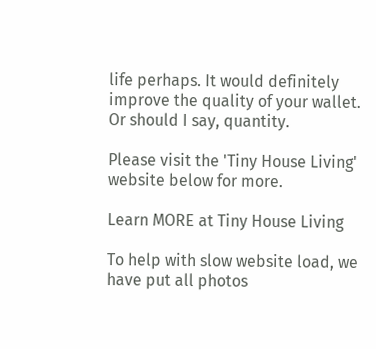life perhaps. It would definitely improve the quality of your wallet. Or should I say, quantity.

Please visit the 'Tiny House Living' website below for more.

Learn MORE at Tiny House Living

To help with slow website load, we have put all photos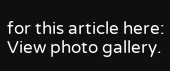for this article here: View photo gallery.